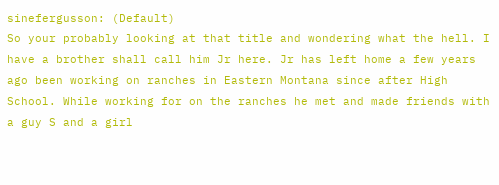sinefergusson: (Default)
So your probably looking at that title and wondering what the hell. I have a brother shall call him Jr here. Jr has left home a few years ago been working on ranches in Eastern Montana since after High School. While working for on the ranches he met and made friends with a guy S and a girl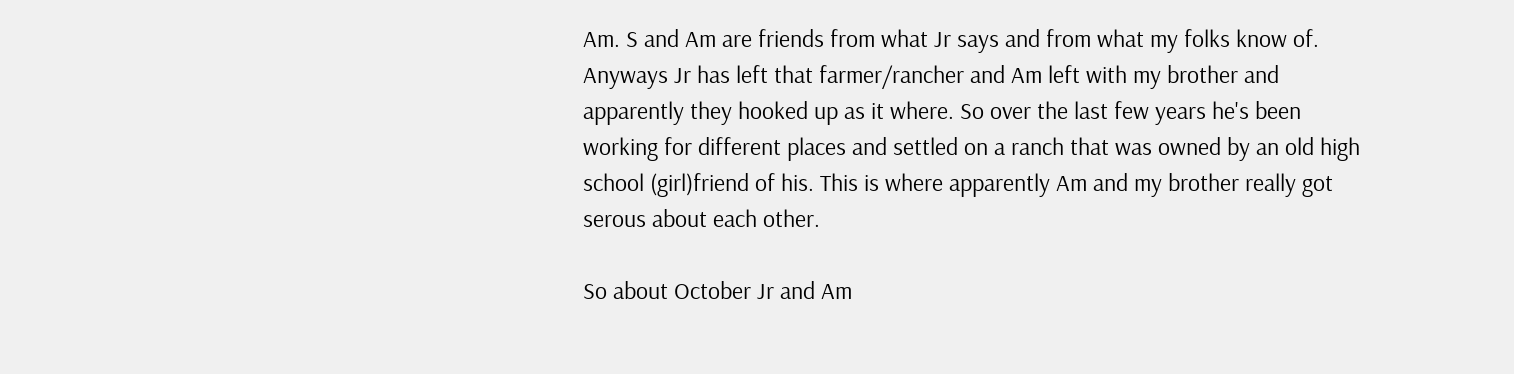Am. S and Am are friends from what Jr says and from what my folks know of. Anyways Jr has left that farmer/rancher and Am left with my brother and apparently they hooked up as it where. So over the last few years he's been working for different places and settled on a ranch that was owned by an old high school (girl)friend of his. This is where apparently Am and my brother really got serous about each other.

So about October Jr and Am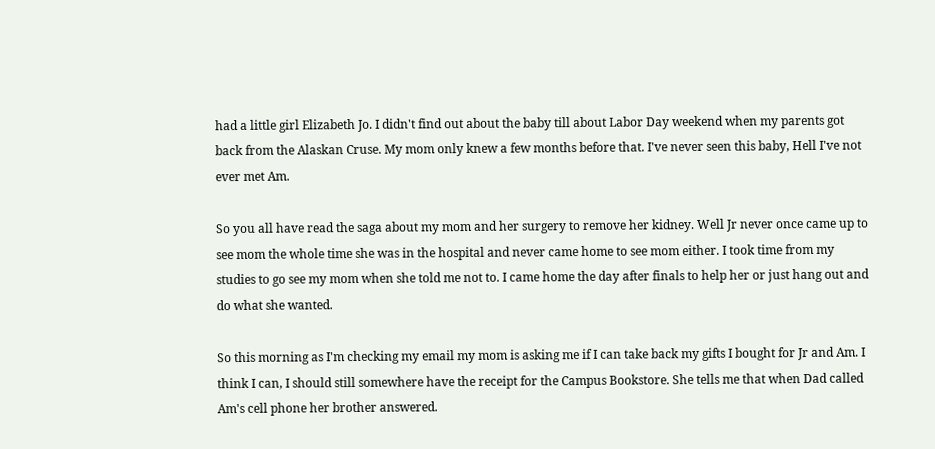had a little girl Elizabeth Jo. I didn't find out about the baby till about Labor Day weekend when my parents got back from the Alaskan Cruse. My mom only knew a few months before that. I've never seen this baby, Hell I've not ever met Am.

So you all have read the saga about my mom and her surgery to remove her kidney. Well Jr never once came up to see mom the whole time she was in the hospital and never came home to see mom either. I took time from my studies to go see my mom when she told me not to. I came home the day after finals to help her or just hang out and do what she wanted.

So this morning as I'm checking my email my mom is asking me if I can take back my gifts I bought for Jr and Am. I think I can, I should still somewhere have the receipt for the Campus Bookstore. She tells me that when Dad called Am's cell phone her brother answered.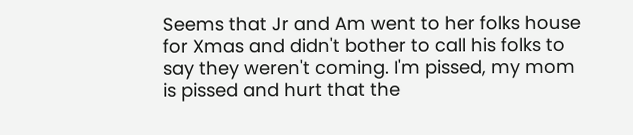Seems that Jr and Am went to her folks house for Xmas and didn't bother to call his folks to say they weren't coming. I'm pissed, my mom is pissed and hurt that the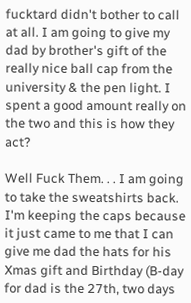fucktard didn't bother to call at all. I am going to give my dad by brother's gift of the really nice ball cap from the university & the pen light. I spent a good amount really on the two and this is how they act?

Well Fuck Them. . . I am going to take the sweatshirts back. I'm keeping the caps because it just came to me that I can give me dad the hats for his Xmas gift and Birthday (B-day for dad is the 27th, two days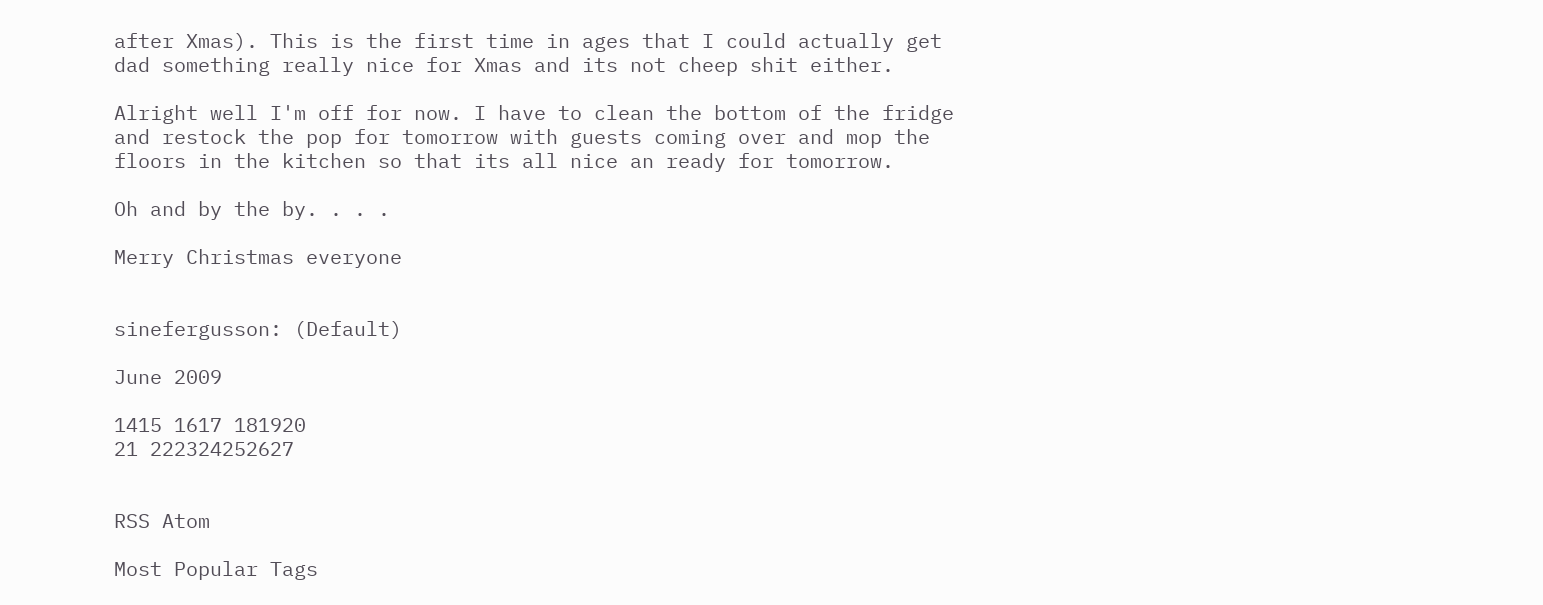after Xmas). This is the first time in ages that I could actually get dad something really nice for Xmas and its not cheep shit either.

Alright well I'm off for now. I have to clean the bottom of the fridge and restock the pop for tomorrow with guests coming over and mop the floors in the kitchen so that its all nice an ready for tomorrow.

Oh and by the by. . . .

Merry Christmas everyone


sinefergusson: (Default)

June 2009

1415 1617 181920
21 222324252627


RSS Atom

Most Popular Tags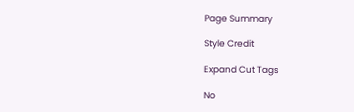Page Summary

Style Credit

Expand Cut Tags

No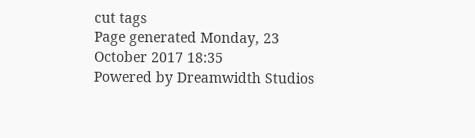cut tags
Page generated Monday, 23 October 2017 18:35
Powered by Dreamwidth Studios